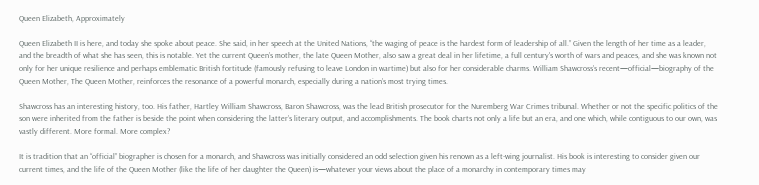Queen Elizabeth, Approximately

Queen Elizabeth II is here, and today she spoke about peace. She said, in her speech at the United Nations, “the waging of peace is the hardest form of leadership of all.” Given the length of her time as a leader, and the breadth of what she has seen, this is notable. Yet the current Queen’s mother, the late Queen Mother, also saw a great deal in her lifetime, a full century's worth of wars and peaces, and she was known not only for her unique resilience and perhaps emblematic British fortitude (famously refusing to leave London in wartime) but also for her considerable charms. William Shawcross’s recent—official—biography of the Queen Mother, The Queen Mother, reinforces the resonance of a powerful monarch, especially during a nation’s most trying times.

Shawcross has an interesting history, too. His father, Hartley William Shawcross, Baron Shawcross, was the lead British prosecutor for the Nuremberg War Crimes tribunal. Whether or not the specific politics of the son were inherited from the father is beside the point when considering the latter’s literary output, and accomplishments. The book charts not only a life but an era, and one which, while contiguous to our own, was vastly different. More formal. More complex?

It is tradition that an “official” biographer is chosen for a monarch, and Shawcross was initially considered an odd selection given his renown as a left-wing journalist. His book is interesting to consider given our current times, and the life of the Queen Mother (like the life of her daughter the Queen) is—whatever your views about the place of a monarchy in contemporary times may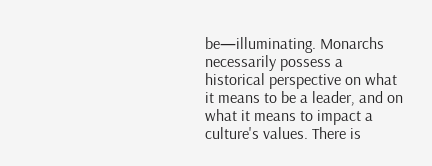be—illuminating. Monarchs necessarily possess a historical perspective on what it means to be a leader, and on what it means to impact a culture's values. There is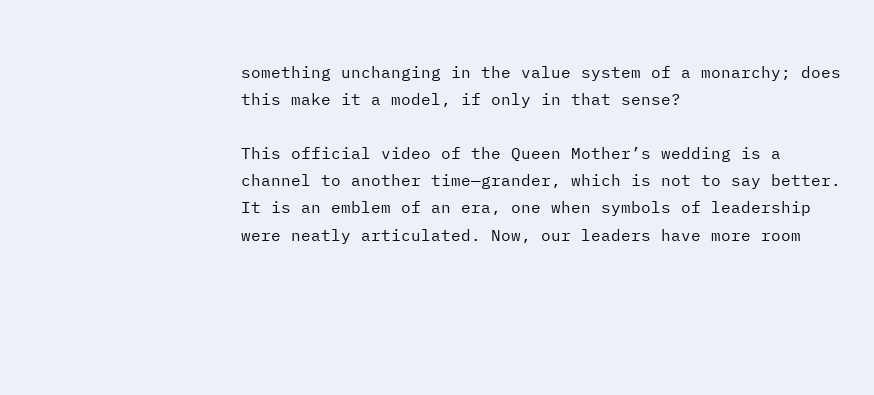something unchanging in the value system of a monarchy; does this make it a model, if only in that sense?

This official video of the Queen Mother’s wedding is a channel to another time—grander, which is not to say better. It is an emblem of an era, one when symbols of leadership were neatly articulated. Now, our leaders have more room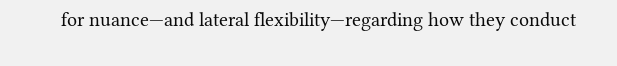for nuance—and lateral flexibility—regarding how they conduct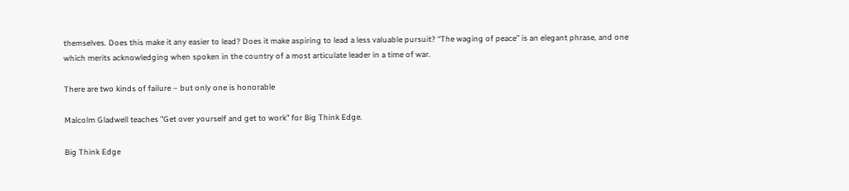themselves. Does this make it any easier to lead? Does it make aspiring to lead a less valuable pursuit? “The waging of peace” is an elegant phrase, and one which merits acknowledging when spoken in the country of a most articulate leader in a time of war.

There are two kinds of failure – but only one is honorable

Malcolm Gladwell teaches "Get over yourself and get to work" for Big Think Edge.

Big Think Edge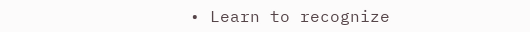• Learn to recognize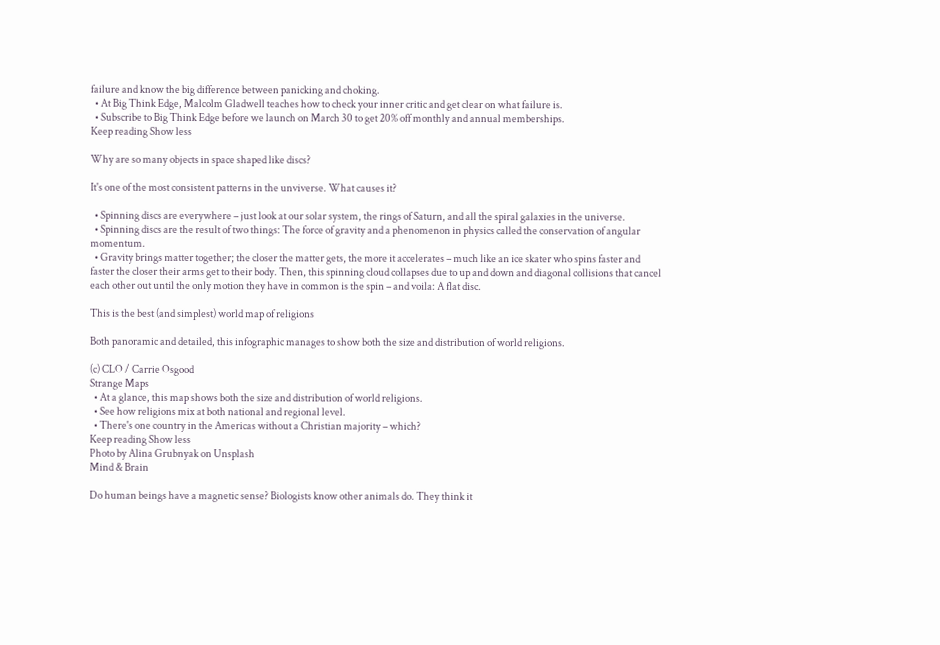failure and know the big difference between panicking and choking.
  • At Big Think Edge, Malcolm Gladwell teaches how to check your inner critic and get clear on what failure is.
  • Subscribe to Big Think Edge before we launch on March 30 to get 20% off monthly and annual memberships.
Keep reading Show less

Why are so many objects in space shaped like discs?

It's one of the most consistent patterns in the unviverse. What causes it?

  • Spinning discs are everywhere – just look at our solar system, the rings of Saturn, and all the spiral galaxies in the universe.
  • Spinning discs are the result of two things: The force of gravity and a phenomenon in physics called the conservation of angular momentum.
  • Gravity brings matter together; the closer the matter gets, the more it accelerates – much like an ice skater who spins faster and faster the closer their arms get to their body. Then, this spinning cloud collapses due to up and down and diagonal collisions that cancel each other out until the only motion they have in common is the spin – and voila: A flat disc.

This is the best (and simplest) world map of religions

Both panoramic and detailed, this infographic manages to show both the size and distribution of world religions.

(c) CLO / Carrie Osgood
Strange Maps
  • At a glance, this map shows both the size and distribution of world religions.
  • See how religions mix at both national and regional level.
  • There's one country in the Americas without a Christian majority – which?
Keep reading Show less
Photo by Alina Grubnyak on Unsplash
Mind & Brain

Do human beings have a magnetic sense? Biologists know other animals do. They think it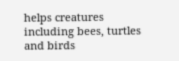helps creatures including bees, turtles and birds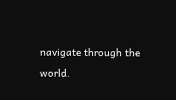navigate through the world.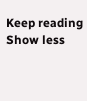Keep reading Show less